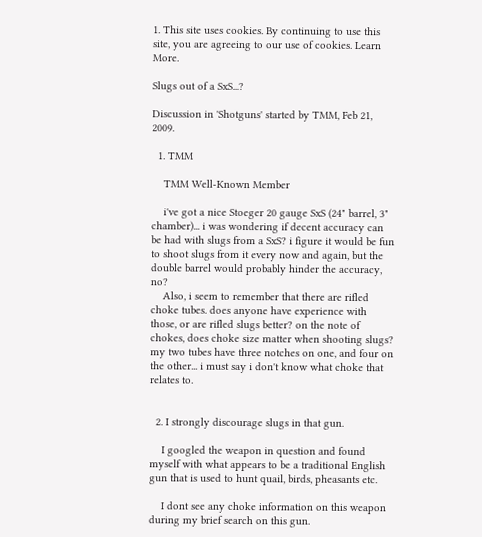1. This site uses cookies. By continuing to use this site, you are agreeing to our use of cookies. Learn More.

Slugs out of a SxS...?

Discussion in 'Shotguns' started by TMM, Feb 21, 2009.

  1. TMM

    TMM Well-Known Member

    i've got a nice Stoeger 20 gauge SxS (24" barrel, 3" chamber)... i was wondering if decent accuracy can be had with slugs from a SxS? i figure it would be fun to shoot slugs from it every now and again, but the double barrel would probably hinder the accuracy, no?
    Also, i seem to remember that there are rifled choke tubes. does anyone have experience with those, or are rifled slugs better? on the note of chokes, does choke size matter when shooting slugs? my two tubes have three notches on one, and four on the other... i must say i don't know what choke that relates to.


  2. I strongly discourage slugs in that gun.

    I googled the weapon in question and found myself with what appears to be a traditional English gun that is used to hunt quail, birds, pheasants etc.

    I dont see any choke information on this weapon during my brief search on this gun.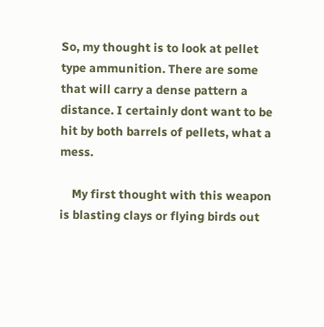So, my thought is to look at pellet type ammunition. There are some that will carry a dense pattern a distance. I certainly dont want to be hit by both barrels of pellets, what a mess.

    My first thought with this weapon is blasting clays or flying birds out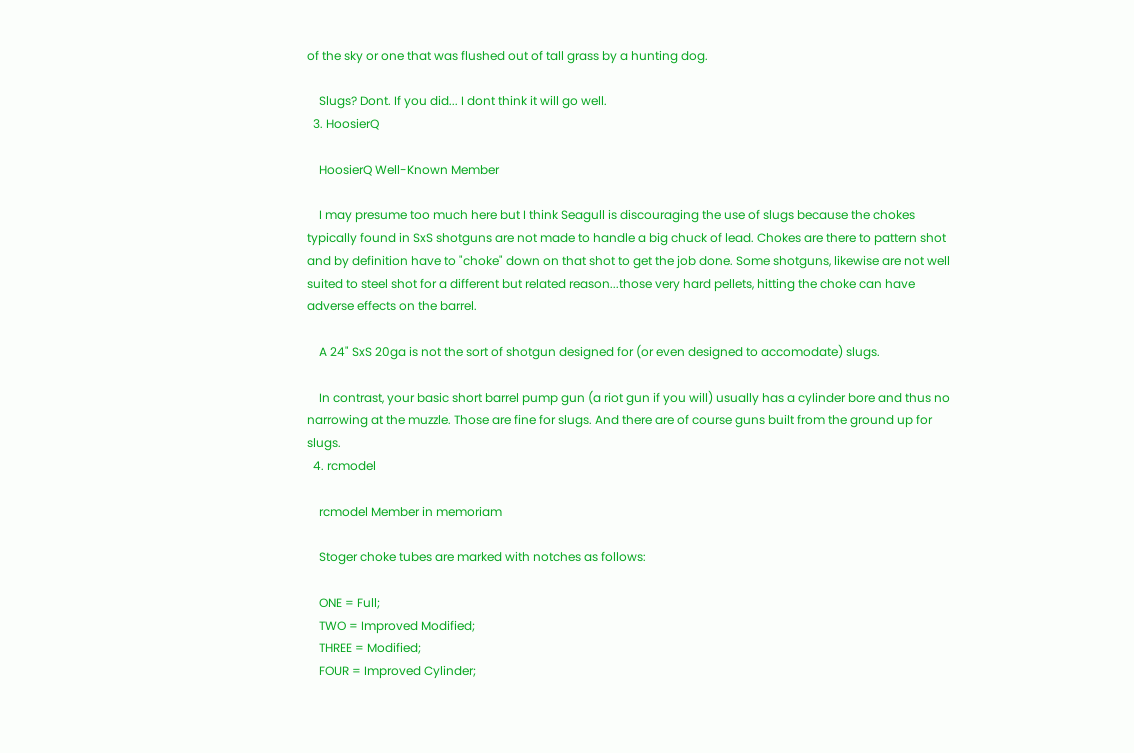of the sky or one that was flushed out of tall grass by a hunting dog.

    Slugs? Dont. If you did... I dont think it will go well.
  3. HoosierQ

    HoosierQ Well-Known Member

    I may presume too much here but I think Seagull is discouraging the use of slugs because the chokes typically found in SxS shotguns are not made to handle a big chuck of lead. Chokes are there to pattern shot and by definition have to "choke" down on that shot to get the job done. Some shotguns, likewise are not well suited to steel shot for a different but related reason...those very hard pellets, hitting the choke can have adverse effects on the barrel.

    A 24" SxS 20ga is not the sort of shotgun designed for (or even designed to accomodate) slugs.

    In contrast, your basic short barrel pump gun (a riot gun if you will) usually has a cylinder bore and thus no narrowing at the muzzle. Those are fine for slugs. And there are of course guns built from the ground up for slugs.
  4. rcmodel

    rcmodel Member in memoriam

    Stoger choke tubes are marked with notches as follows:

    ONE = Full;
    TWO = Improved Modified;
    THREE = Modified;
    FOUR = Improved Cylinder;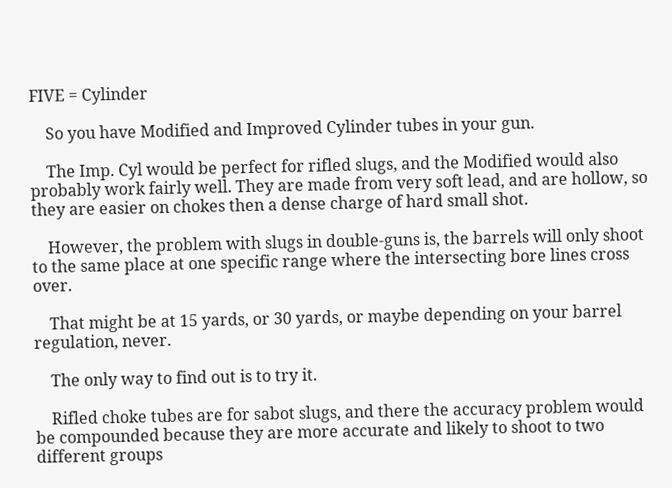FIVE = Cylinder

    So you have Modified and Improved Cylinder tubes in your gun.

    The Imp. Cyl would be perfect for rifled slugs, and the Modified would also probably work fairly well. They are made from very soft lead, and are hollow, so they are easier on chokes then a dense charge of hard small shot.

    However, the problem with slugs in double-guns is, the barrels will only shoot to the same place at one specific range where the intersecting bore lines cross over.

    That might be at 15 yards, or 30 yards, or maybe depending on your barrel regulation, never.

    The only way to find out is to try it.

    Rifled choke tubes are for sabot slugs, and there the accuracy problem would be compounded because they are more accurate and likely to shoot to two different groups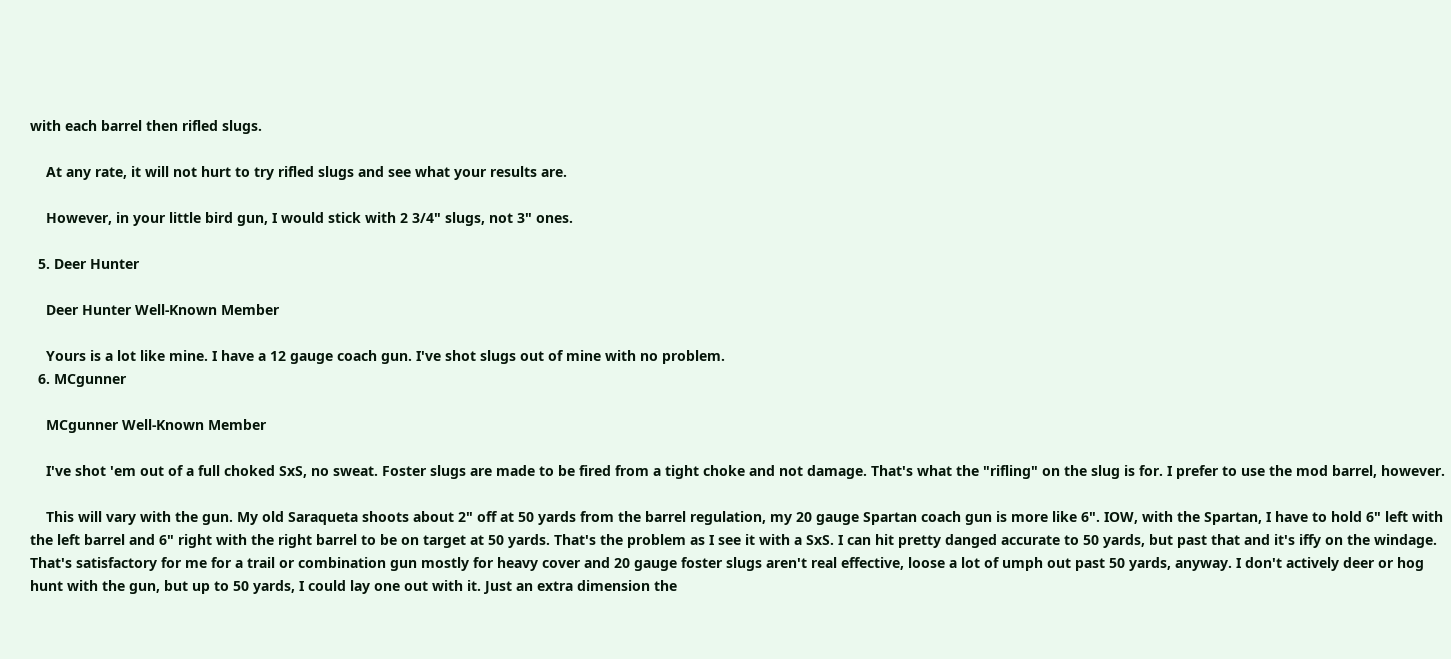with each barrel then rifled slugs.

    At any rate, it will not hurt to try rifled slugs and see what your results are.

    However, in your little bird gun, I would stick with 2 3/4" slugs, not 3" ones.

  5. Deer Hunter

    Deer Hunter Well-Known Member

    Yours is a lot like mine. I have a 12 gauge coach gun. I've shot slugs out of mine with no problem.
  6. MCgunner

    MCgunner Well-Known Member

    I've shot 'em out of a full choked SxS, no sweat. Foster slugs are made to be fired from a tight choke and not damage. That's what the "rifling" on the slug is for. I prefer to use the mod barrel, however.

    This will vary with the gun. My old Saraqueta shoots about 2" off at 50 yards from the barrel regulation, my 20 gauge Spartan coach gun is more like 6". IOW, with the Spartan, I have to hold 6" left with the left barrel and 6" right with the right barrel to be on target at 50 yards. That's the problem as I see it with a SxS. I can hit pretty danged accurate to 50 yards, but past that and it's iffy on the windage. That's satisfactory for me for a trail or combination gun mostly for heavy cover and 20 gauge foster slugs aren't real effective, loose a lot of umph out past 50 yards, anyway. I don't actively deer or hog hunt with the gun, but up to 50 yards, I could lay one out with it. Just an extra dimension the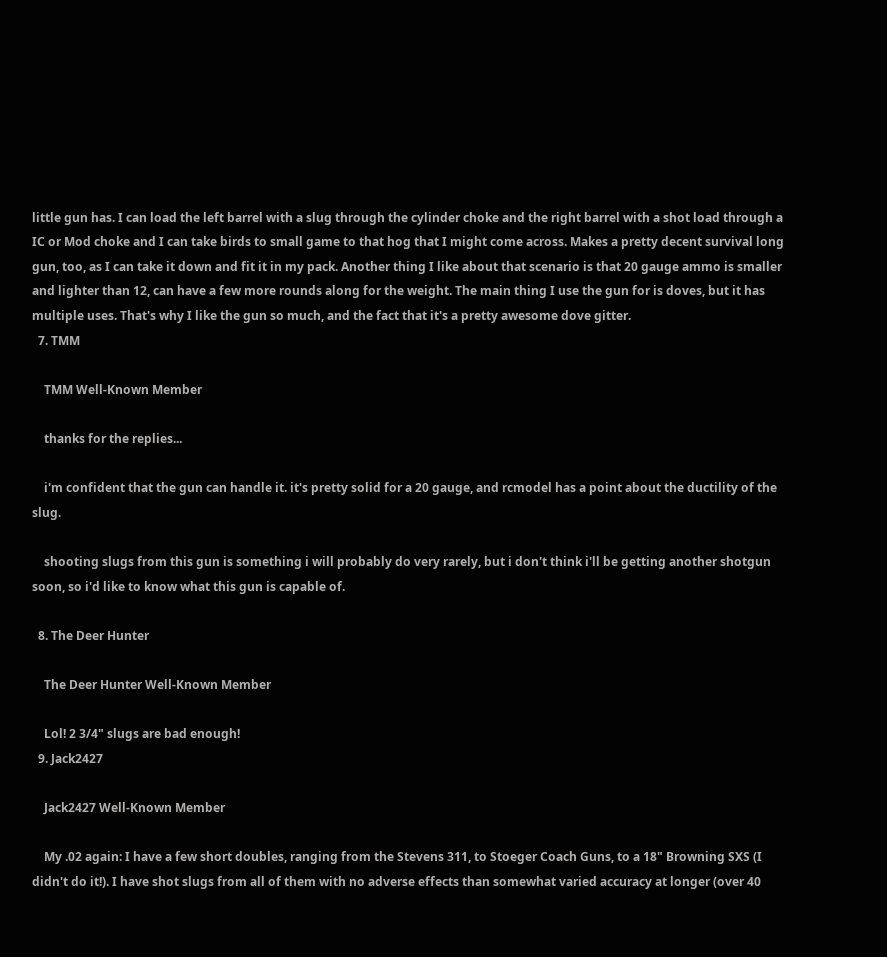little gun has. I can load the left barrel with a slug through the cylinder choke and the right barrel with a shot load through a IC or Mod choke and I can take birds to small game to that hog that I might come across. Makes a pretty decent survival long gun, too, as I can take it down and fit it in my pack. Another thing I like about that scenario is that 20 gauge ammo is smaller and lighter than 12, can have a few more rounds along for the weight. The main thing I use the gun for is doves, but it has multiple uses. That's why I like the gun so much, and the fact that it's a pretty awesome dove gitter.
  7. TMM

    TMM Well-Known Member

    thanks for the replies...

    i'm confident that the gun can handle it. it's pretty solid for a 20 gauge, and rcmodel has a point about the ductility of the slug.

    shooting slugs from this gun is something i will probably do very rarely, but i don't think i'll be getting another shotgun soon, so i'd like to know what this gun is capable of.

  8. The Deer Hunter

    The Deer Hunter Well-Known Member

    Lol! 2 3/4" slugs are bad enough!
  9. Jack2427

    Jack2427 Well-Known Member

    My .02 again: I have a few short doubles, ranging from the Stevens 311, to Stoeger Coach Guns, to a 18" Browning SXS (I didn't do it!). I have shot slugs from all of them with no adverse effects than somewhat varied accuracy at longer (over 40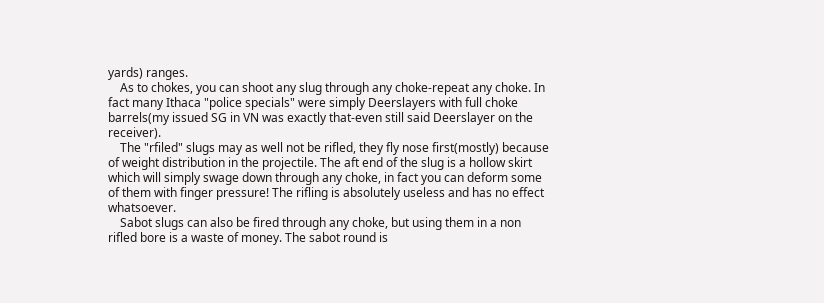yards) ranges.
    As to chokes, you can shoot any slug through any choke-repeat any choke. In fact many Ithaca "police specials" were simply Deerslayers with full choke barrels(my issued SG in VN was exactly that-even still said Deerslayer on the receiver).
    The "rfiled" slugs may as well not be rifled, they fly nose first(mostly) because of weight distribution in the projectile. The aft end of the slug is a hollow skirt which will simply swage down through any choke, in fact you can deform some of them with finger pressure! The rifling is absolutely useless and has no effect whatsoever.
    Sabot slugs can also be fired through any choke, but using them in a non rifled bore is a waste of money. The sabot round is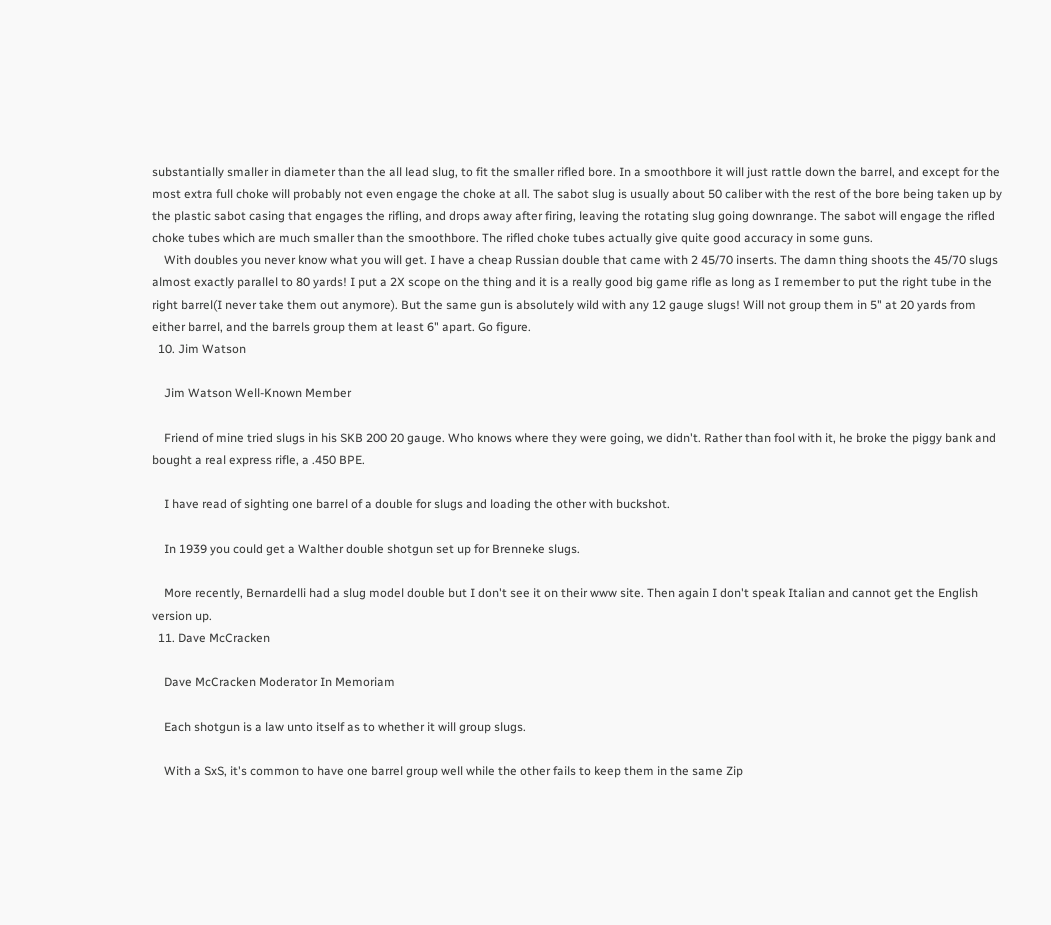substantially smaller in diameter than the all lead slug, to fit the smaller rifled bore. In a smoothbore it will just rattle down the barrel, and except for the most extra full choke will probably not even engage the choke at all. The sabot slug is usually about 50 caliber with the rest of the bore being taken up by the plastic sabot casing that engages the rifling, and drops away after firing, leaving the rotating slug going downrange. The sabot will engage the rifled choke tubes which are much smaller than the smoothbore. The rifled choke tubes actually give quite good accuracy in some guns.
    With doubles you never know what you will get. I have a cheap Russian double that came with 2 45/70 inserts. The damn thing shoots the 45/70 slugs almost exactly parallel to 80 yards! I put a 2X scope on the thing and it is a really good big game rifle as long as I remember to put the right tube in the right barrel(I never take them out anymore). But the same gun is absolutely wild with any 12 gauge slugs! Will not group them in 5" at 20 yards from either barrel, and the barrels group them at least 6" apart. Go figure.
  10. Jim Watson

    Jim Watson Well-Known Member

    Friend of mine tried slugs in his SKB 200 20 gauge. Who knows where they were going, we didn't. Rather than fool with it, he broke the piggy bank and bought a real express rifle, a .450 BPE.

    I have read of sighting one barrel of a double for slugs and loading the other with buckshot.

    In 1939 you could get a Walther double shotgun set up for Brenneke slugs.

    More recently, Bernardelli had a slug model double but I don't see it on their www site. Then again I don't speak Italian and cannot get the English version up.
  11. Dave McCracken

    Dave McCracken Moderator In Memoriam

    Each shotgun is a law unto itself as to whether it will group slugs.

    With a SxS, it's common to have one barrel group well while the other fails to keep them in the same Zip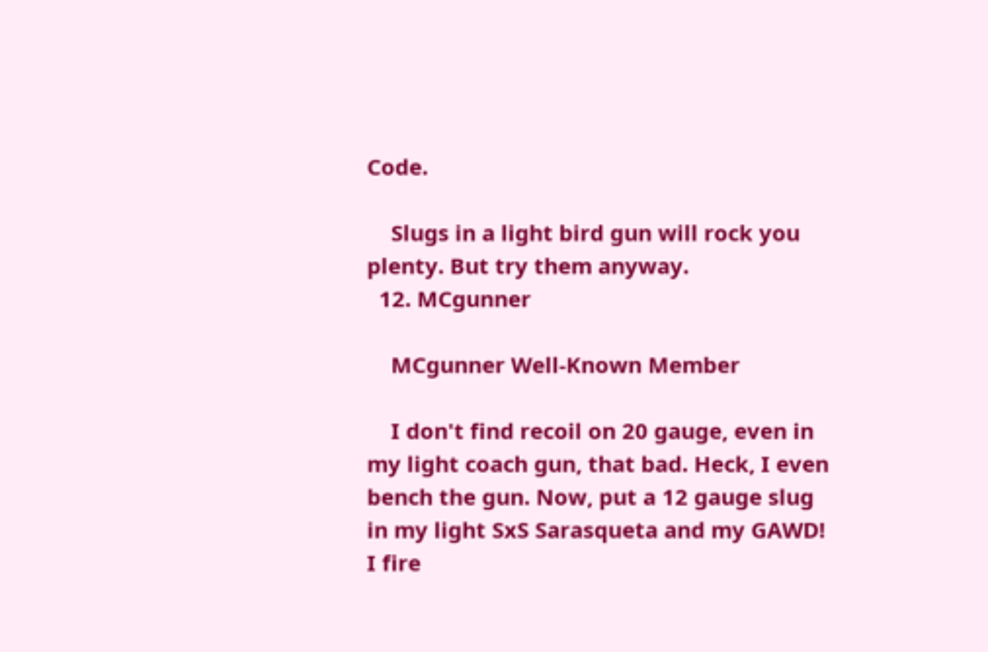Code.

    Slugs in a light bird gun will rock you plenty. But try them anyway.
  12. MCgunner

    MCgunner Well-Known Member

    I don't find recoil on 20 gauge, even in my light coach gun, that bad. Heck, I even bench the gun. Now, put a 12 gauge slug in my light SxS Sarasqueta and my GAWD! I fire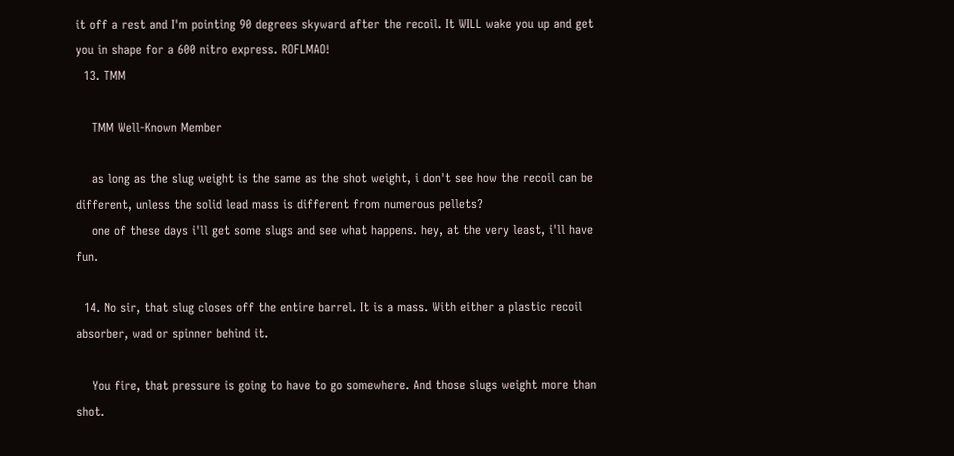it off a rest and I'm pointing 90 degrees skyward after the recoil. It WILL wake you up and get you in shape for a 600 nitro express. ROFLMAO!
  13. TMM

    TMM Well-Known Member

    as long as the slug weight is the same as the shot weight, i don't see how the recoil can be different, unless the solid lead mass is different from numerous pellets?
    one of these days i'll get some slugs and see what happens. hey, at the very least, i'll have fun.

  14. No sir, that slug closes off the entire barrel. It is a mass. With either a plastic recoil absorber, wad or spinner behind it.

    You fire, that pressure is going to have to go somewhere. And those slugs weight more than shot.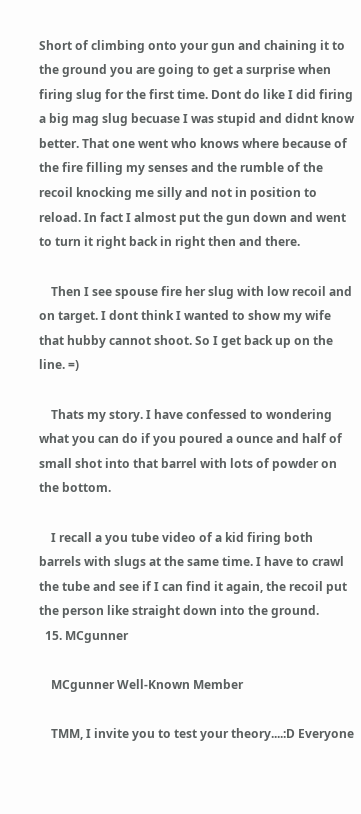Short of climbing onto your gun and chaining it to the ground you are going to get a surprise when firing slug for the first time. Dont do like I did firing a big mag slug becuase I was stupid and didnt know better. That one went who knows where because of the fire filling my senses and the rumble of the recoil knocking me silly and not in position to reload. In fact I almost put the gun down and went to turn it right back in right then and there.

    Then I see spouse fire her slug with low recoil and on target. I dont think I wanted to show my wife that hubby cannot shoot. So I get back up on the line. =)

    Thats my story. I have confessed to wondering what you can do if you poured a ounce and half of small shot into that barrel with lots of powder on the bottom.

    I recall a you tube video of a kid firing both barrels with slugs at the same time. I have to crawl the tube and see if I can find it again, the recoil put the person like straight down into the ground.
  15. MCgunner

    MCgunner Well-Known Member

    TMM, I invite you to test your theory....:D Everyone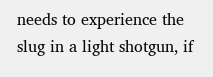needs to experience the slug in a light shotgun, if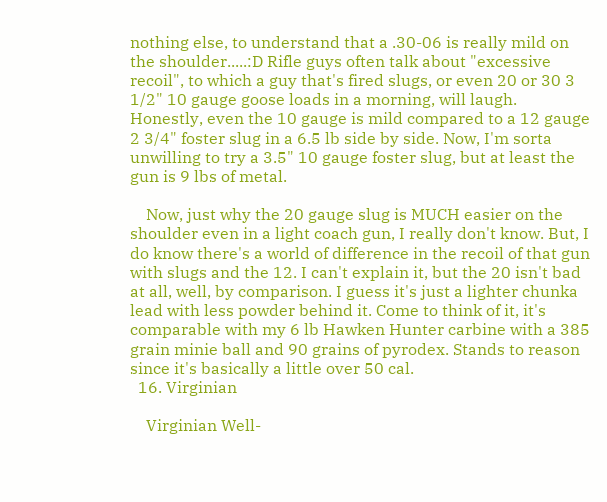nothing else, to understand that a .30-06 is really mild on the shoulder.....:D Rifle guys often talk about "excessive recoil", to which a guy that's fired slugs, or even 20 or 30 3 1/2" 10 gauge goose loads in a morning, will laugh. Honestly, even the 10 gauge is mild compared to a 12 gauge 2 3/4" foster slug in a 6.5 lb side by side. Now, I'm sorta unwilling to try a 3.5" 10 gauge foster slug, but at least the gun is 9 lbs of metal.

    Now, just why the 20 gauge slug is MUCH easier on the shoulder even in a light coach gun, I really don't know. But, I do know there's a world of difference in the recoil of that gun with slugs and the 12. I can't explain it, but the 20 isn't bad at all, well, by comparison. I guess it's just a lighter chunka lead with less powder behind it. Come to think of it, it's comparable with my 6 lb Hawken Hunter carbine with a 385 grain minie ball and 90 grains of pyrodex. Stands to reason since it's basically a little over 50 cal.
  16. Virginian

    Virginian Well-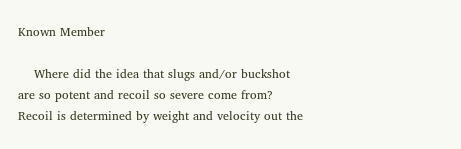Known Member

    Where did the idea that slugs and/or buckshot are so potent and recoil so severe come from? Recoil is determined by weight and velocity out the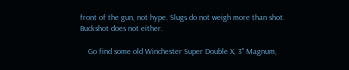front of the gun, not hype. Slugs do not weigh more than shot. Buckshot does not either.

    Go find some old Winchester Super Double X, 3" Magnum,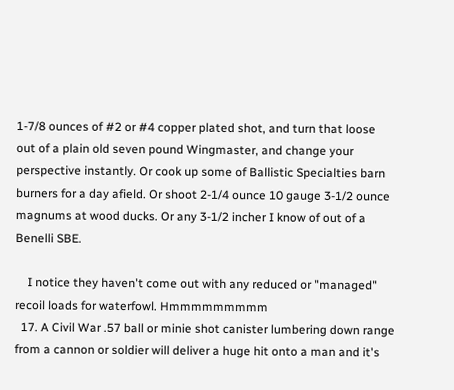1-7/8 ounces of #2 or #4 copper plated shot, and turn that loose out of a plain old seven pound Wingmaster, and change your perspective instantly. Or cook up some of Ballistic Specialties barn burners for a day afield. Or shoot 2-1/4 ounce 10 gauge 3-1/2 ounce magnums at wood ducks. Or any 3-1/2 incher I know of out of a Benelli SBE.

    I notice they haven't come out with any reduced or "managed" recoil loads for waterfowl. Hmmmmmmmmm
  17. A Civil War .57 ball or minie shot canister lumbering down range from a cannon or soldier will deliver a huge hit onto a man and it's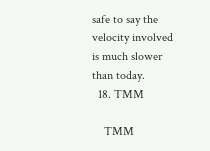safe to say the velocity involved is much slower than today.
  18. TMM

    TMM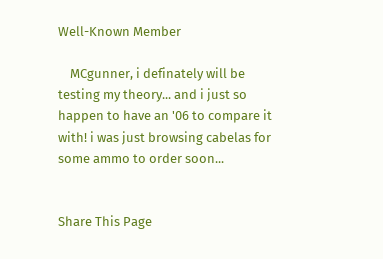Well-Known Member

    MCgunner, i definately will be testing my theory... and i just so happen to have an '06 to compare it with! i was just browsing cabelas for some ammo to order soon...


Share This Page